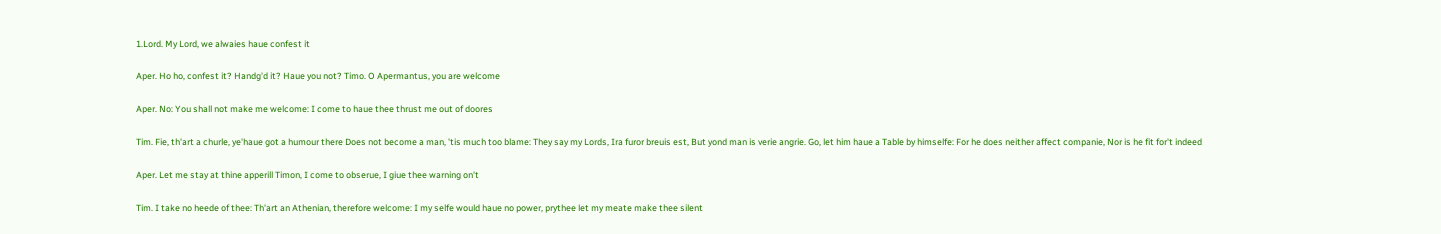1.Lord. My Lord, we alwaies haue confest it

Aper. Ho ho, confest it? Handg'd it? Haue you not? Timo. O Apermantus, you are welcome

Aper. No: You shall not make me welcome: I come to haue thee thrust me out of doores

Tim. Fie, th'art a churle, ye'haue got a humour there Does not become a man, 'tis much too blame: They say my Lords, Ira furor breuis est, But yond man is verie angrie. Go, let him haue a Table by himselfe: For he does neither affect companie, Nor is he fit for't indeed

Aper. Let me stay at thine apperill Timon, I come to obserue, I giue thee warning on't

Tim. I take no heede of thee: Th'art an Athenian, therefore welcome: I my selfe would haue no power, prythee let my meate make thee silent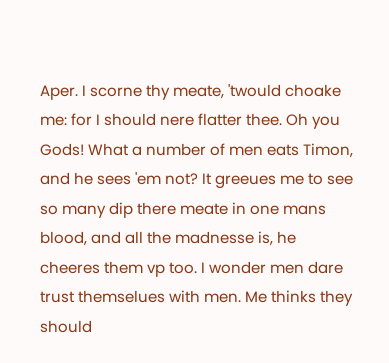Aper. I scorne thy meate, 'twould choake me: for I should nere flatter thee. Oh you Gods! What a number of men eats Timon, and he sees 'em not? It greeues me to see so many dip there meate in one mans blood, and all the madnesse is, he cheeres them vp too. I wonder men dare trust themselues with men. Me thinks they should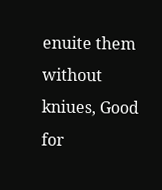enuite them without kniues, Good for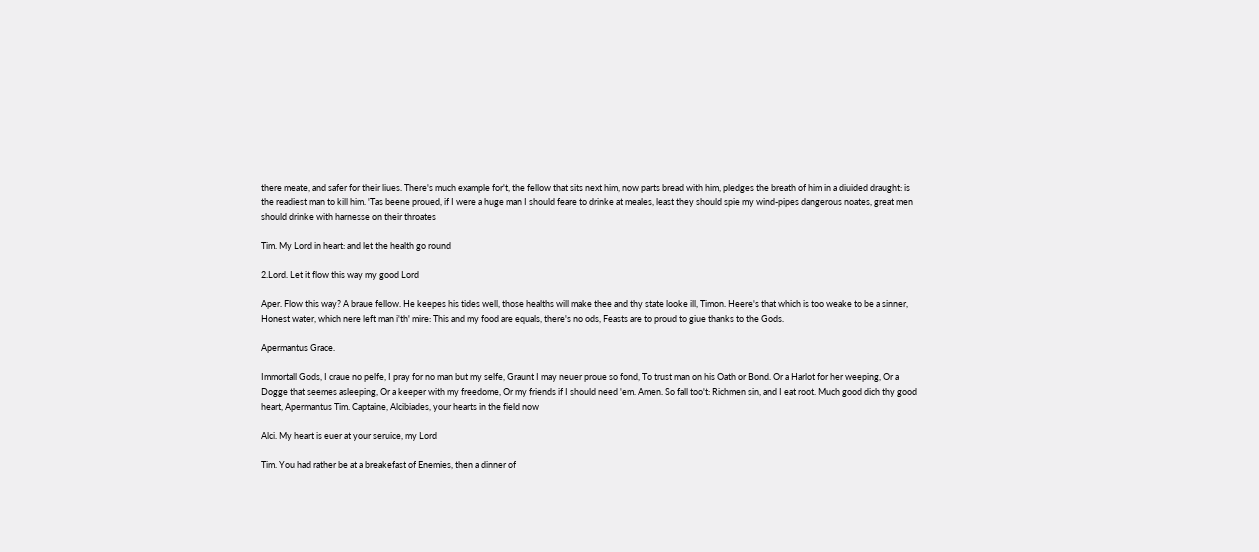there meate, and safer for their liues. There's much example for't, the fellow that sits next him, now parts bread with him, pledges the breath of him in a diuided draught: is the readiest man to kill him. 'Tas beene proued, if I were a huge man I should feare to drinke at meales, least they should spie my wind-pipes dangerous noates, great men should drinke with harnesse on their throates

Tim. My Lord in heart: and let the health go round

2.Lord. Let it flow this way my good Lord

Aper. Flow this way? A braue fellow. He keepes his tides well, those healths will make thee and thy state looke ill, Timon. Heere's that which is too weake to be a sinner, Honest water, which nere left man i'th' mire: This and my food are equals, there's no ods, Feasts are to proud to giue thanks to the Gods.

Apermantus Grace.

Immortall Gods, I craue no pelfe, I pray for no man but my selfe, Graunt I may neuer proue so fond, To trust man on his Oath or Bond. Or a Harlot for her weeping, Or a Dogge that seemes asleeping, Or a keeper with my freedome, Or my friends if I should need 'em. Amen. So fall too't: Richmen sin, and I eat root. Much good dich thy good heart, Apermantus Tim. Captaine, Alcibiades, your hearts in the field now

Alci. My heart is euer at your seruice, my Lord

Tim. You had rather be at a breakefast of Enemies, then a dinner of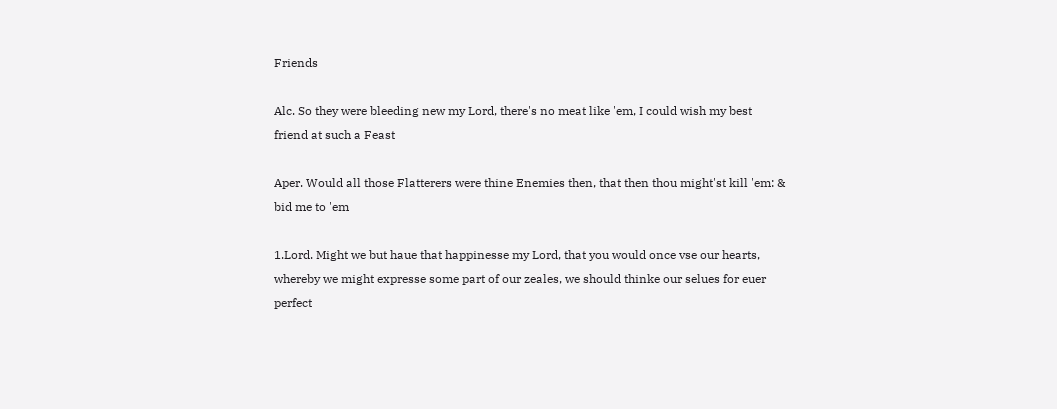Friends

Alc. So they were bleeding new my Lord, there's no meat like 'em, I could wish my best friend at such a Feast

Aper. Would all those Flatterers were thine Enemies then, that then thou might'st kill 'em: & bid me to 'em

1.Lord. Might we but haue that happinesse my Lord, that you would once vse our hearts, whereby we might expresse some part of our zeales, we should thinke our selues for euer perfect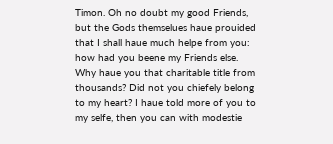Timon. Oh no doubt my good Friends, but the Gods themselues haue prouided that I shall haue much helpe from you: how had you beene my Friends else. Why haue you that charitable title from thousands? Did not you chiefely belong to my heart? I haue told more of you to my selfe, then you can with modestie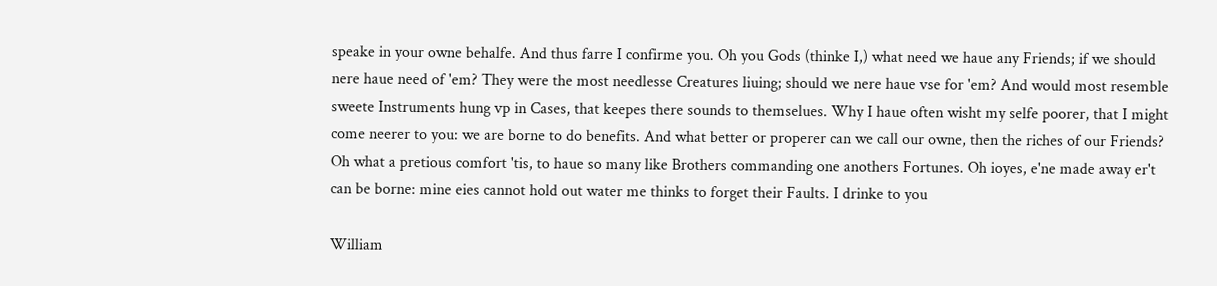speake in your owne behalfe. And thus farre I confirme you. Oh you Gods (thinke I,) what need we haue any Friends; if we should nere haue need of 'em? They were the most needlesse Creatures liuing; should we nere haue vse for 'em? And would most resemble sweete Instruments hung vp in Cases, that keepes there sounds to themselues. Why I haue often wisht my selfe poorer, that I might come neerer to you: we are borne to do benefits. And what better or properer can we call our owne, then the riches of our Friends? Oh what a pretious comfort 'tis, to haue so many like Brothers commanding one anothers Fortunes. Oh ioyes, e'ne made away er't can be borne: mine eies cannot hold out water me thinks to forget their Faults. I drinke to you

William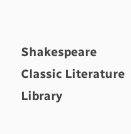Shakespeare
Classic Literature Library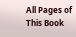All Pages of This Book